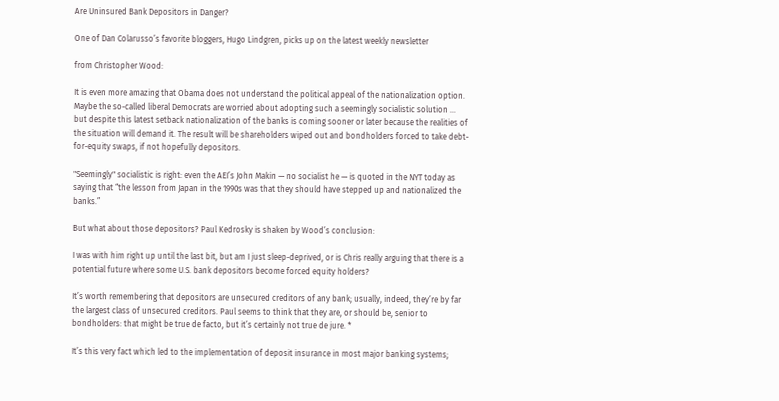Are Uninsured Bank Depositors in Danger?

One of Dan Colarusso’s favorite bloggers, Hugo Lindgren, picks up on the latest weekly newsletter

from Christopher Wood:

It is even more amazing that Obama does not understand the political appeal of the nationalization option. Maybe the so-called liberal Democrats are worried about adopting such a seemingly socialistic solution … but despite this latest setback nationalization of the banks is coming sooner or later because the realities of the situation will demand it. The result will be shareholders wiped out and bondholders forced to take debt-for-equity swaps, if not hopefully depositors.

"Seemingly" socialistic is right: even the AEI’s John Makin — no socialist he — is quoted in the NYT today as saying that “the lesson from Japan in the 1990s was that they should have stepped up and nationalized the banks.”

But what about those depositors? Paul Kedrosky is shaken by Wood’s conclusion:

I was with him right up until the last bit, but am I just sleep-deprived, or is Chris really arguing that there is a potential future where some U.S. bank depositors become forced equity holders?

It’s worth remembering that depositors are unsecured creditors of any bank; usually, indeed, they’re by far the largest class of unsecured creditors. Paul seems to think that they are, or should be, senior to bondholders: that might be true de facto, but it’s certainly not true de jure. *

It’s this very fact which led to the implementation of deposit insurance in most major banking systems;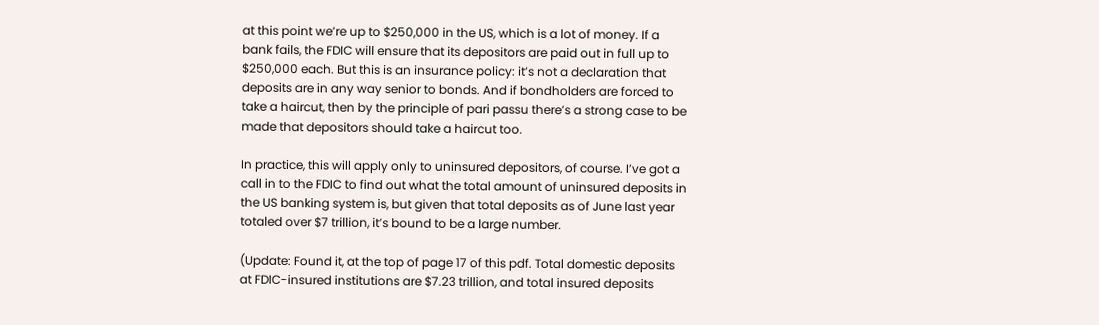at this point we’re up to $250,000 in the US, which is a lot of money. If a bank fails, the FDIC will ensure that its depositors are paid out in full up to $250,000 each. But this is an insurance policy: it’s not a declaration that deposits are in any way senior to bonds. And if bondholders are forced to take a haircut, then by the principle of pari passu there’s a strong case to be made that depositors should take a haircut too.

In practice, this will apply only to uninsured depositors, of course. I’ve got a call in to the FDIC to find out what the total amount of uninsured deposits in the US banking system is, but given that total deposits as of June last year totaled over $7 trillion, it’s bound to be a large number.

(Update: Found it, at the top of page 17 of this pdf. Total domestic deposits at FDIC-insured institutions are $7.23 trillion, and total insured deposits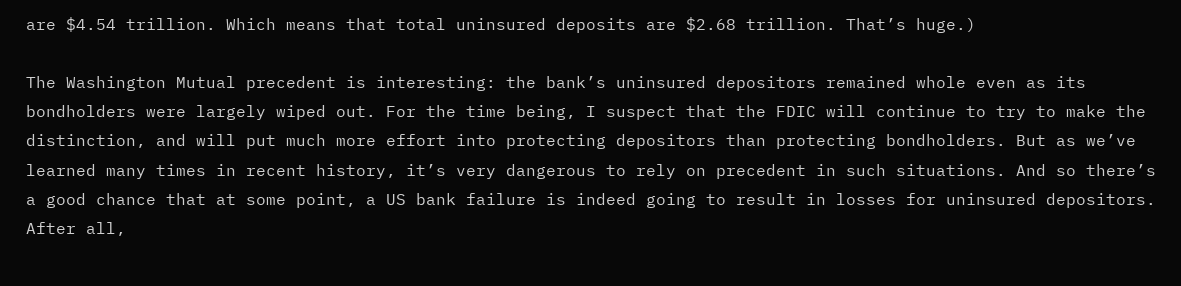are $4.54 trillion. Which means that total uninsured deposits are $2.68 trillion. That’s huge.)

The Washington Mutual precedent is interesting: the bank’s uninsured depositors remained whole even as its bondholders were largely wiped out. For the time being, I suspect that the FDIC will continue to try to make the distinction, and will put much more effort into protecting depositors than protecting bondholders. But as we’ve learned many times in recent history, it’s very dangerous to rely on precedent in such situations. And so there’s a good chance that at some point, a US bank failure is indeed going to result in losses for uninsured depositors. After all,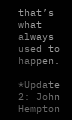that’s what always used to happen.

*Update 2: John Hempton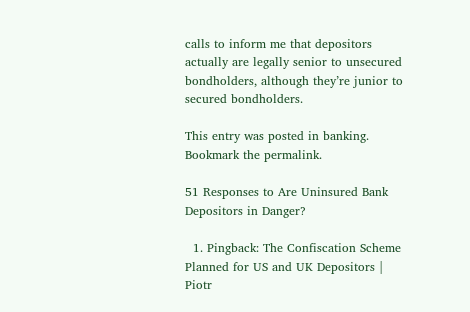calls to inform me that depositors actually are legally senior to unsecured bondholders, although they’re junior to secured bondholders.

This entry was posted in banking. Bookmark the permalink.

51 Responses to Are Uninsured Bank Depositors in Danger?

  1. Pingback: The Confiscation Scheme Planned for US and UK Depositors | Piotr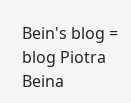Bein's blog = blog Piotra Beina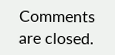Comments are closed.